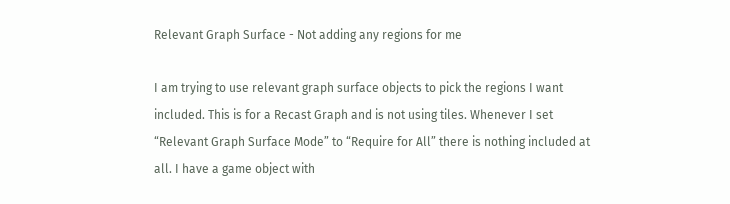Relevant Graph Surface - Not adding any regions for me

I am trying to use relevant graph surface objects to pick the regions I want included. This is for a Recast Graph and is not using tiles. Whenever I set “Relevant Graph Surface Mode” to “Require for All” there is nothing included at all. I have a game object with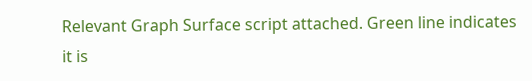Relevant Graph Surface script attached. Green line indicates it is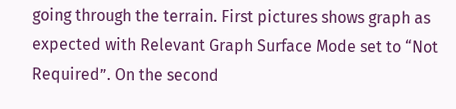going through the terrain. First pictures shows graph as expected with Relevant Graph Surface Mode set to “Not Required”. On the second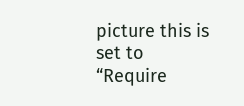picture this is set to “Require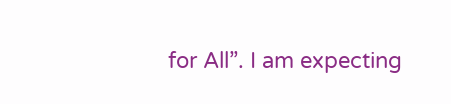for All”. I am expecting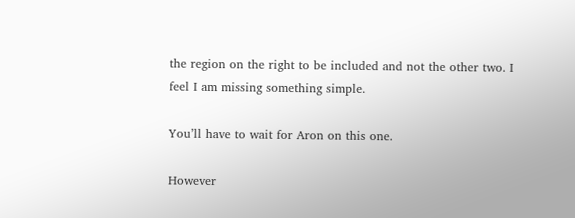the region on the right to be included and not the other two. I feel I am missing something simple.

You’ll have to wait for Aron on this one.

However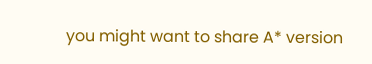you might want to share A* version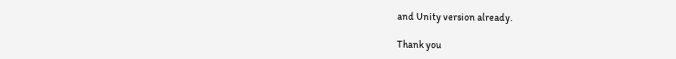and Unity version already.

Thank you